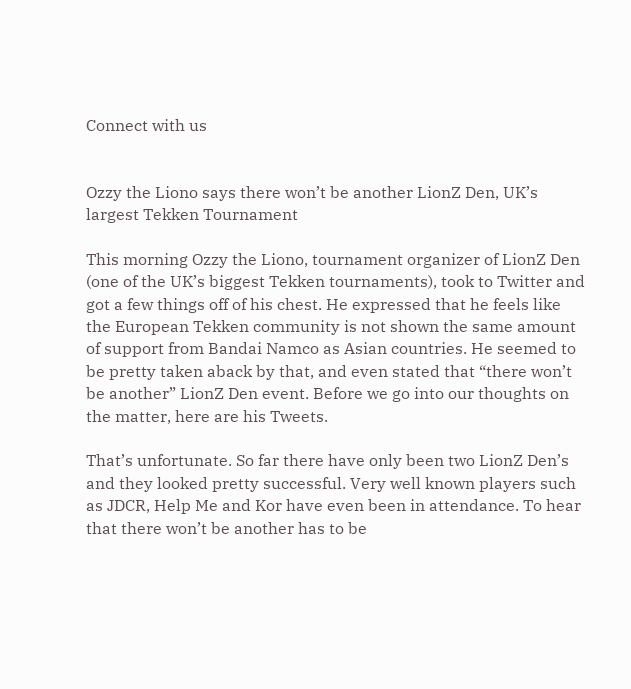Connect with us


Ozzy the Liono says there won’t be another LionZ Den, UK’s largest Tekken Tournament

This morning Ozzy the Liono, tournament organizer of LionZ Den (one of the UK’s biggest Tekken tournaments), took to Twitter and got a few things off of his chest. He expressed that he feels like the European Tekken community is not shown the same amount of support from Bandai Namco as Asian countries. He seemed to be pretty taken aback by that, and even stated that “there won’t be another” LionZ Den event. Before we go into our thoughts on the matter, here are his Tweets.

That’s unfortunate. So far there have only been two LionZ Den’s and they looked pretty successful. Very well known players such as JDCR, Help Me and Kor have even been in attendance. To hear that there won’t be another has to be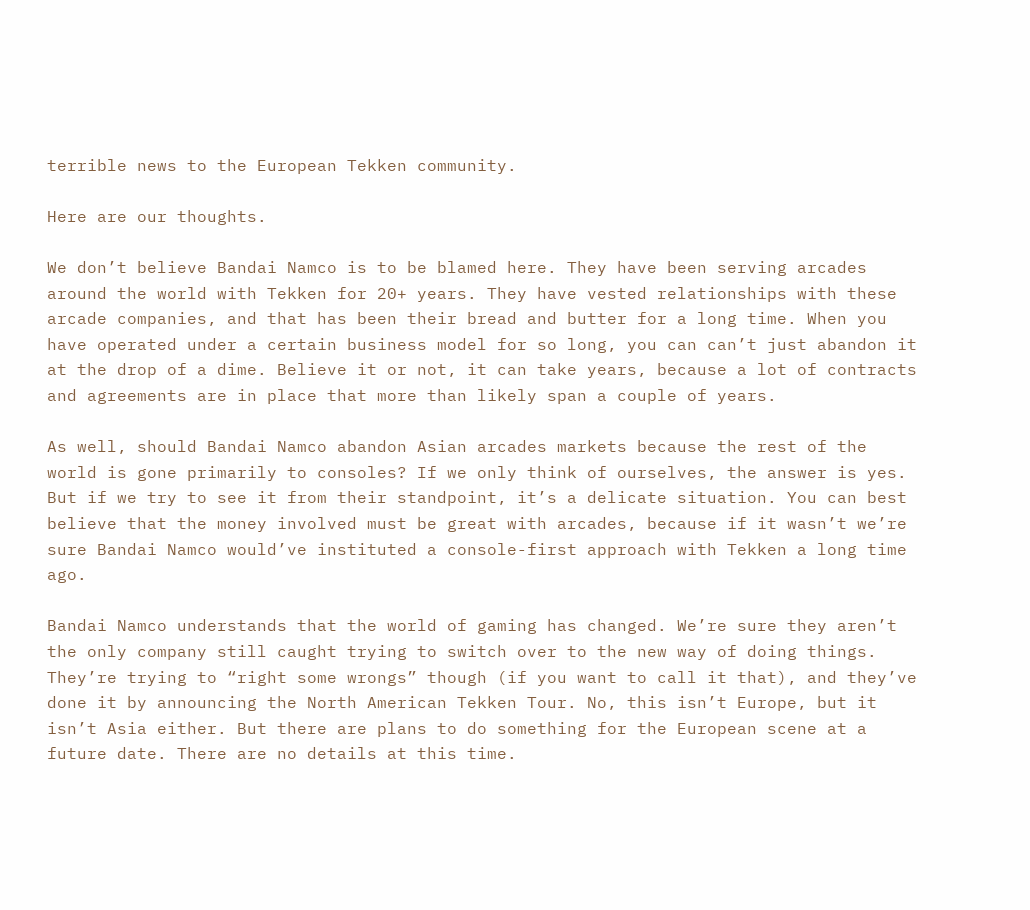terrible news to the European Tekken community.

Here are our thoughts.

We don’t believe Bandai Namco is to be blamed here. They have been serving arcades around the world with Tekken for 20+ years. They have vested relationships with these arcade companies, and that has been their bread and butter for a long time. When you have operated under a certain business model for so long, you can can’t just abandon it at the drop of a dime. Believe it or not, it can take years, because a lot of contracts and agreements are in place that more than likely span a couple of years.

As well, should Bandai Namco abandon Asian arcades markets because the rest of the world is gone primarily to consoles? If we only think of ourselves, the answer is yes. But if we try to see it from their standpoint, it’s a delicate situation. You can best believe that the money involved must be great with arcades, because if it wasn’t we’re sure Bandai Namco would’ve instituted a console-first approach with Tekken a long time ago.

Bandai Namco understands that the world of gaming has changed. We’re sure they aren’t the only company still caught trying to switch over to the new way of doing things. They’re trying to “right some wrongs” though (if you want to call it that), and they’ve done it by announcing the North American Tekken Tour. No, this isn’t Europe, but it isn’t Asia either. But there are plans to do something for the European scene at a future date. There are no details at this time.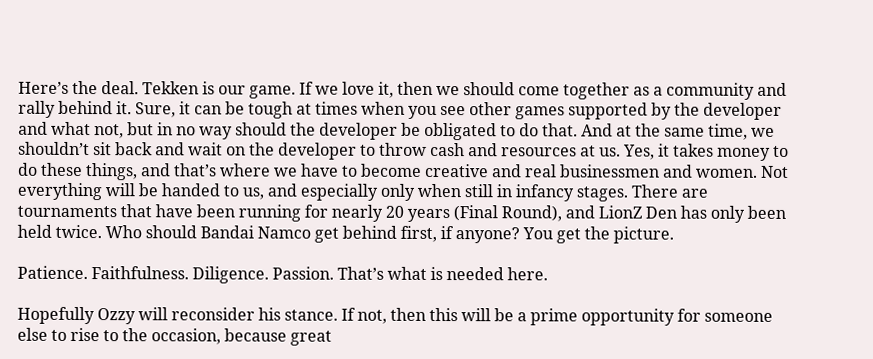Here’s the deal. Tekken is our game. If we love it, then we should come together as a community and rally behind it. Sure, it can be tough at times when you see other games supported by the developer and what not, but in no way should the developer be obligated to do that. And at the same time, we shouldn’t sit back and wait on the developer to throw cash and resources at us. Yes, it takes money to do these things, and that’s where we have to become creative and real businessmen and women. Not everything will be handed to us, and especially only when still in infancy stages. There are tournaments that have been running for nearly 20 years (Final Round), and LionZ Den has only been held twice. Who should Bandai Namco get behind first, if anyone? You get the picture.

Patience. Faithfulness. Diligence. Passion. That’s what is needed here.

Hopefully Ozzy will reconsider his stance. If not, then this will be a prime opportunity for someone else to rise to the occasion, because great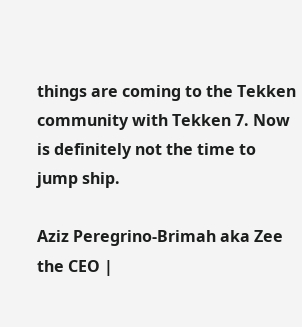things are coming to the Tekken community with Tekken 7. Now is definitely not the time to jump ship.

Aziz Peregrino-Brimah aka Zee the CEO |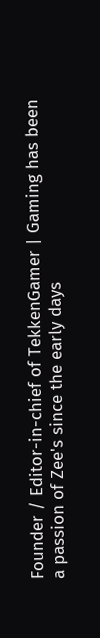Founder / Editor-in-chief of TekkenGamer | Gaming has been a passion of Zee's since the early days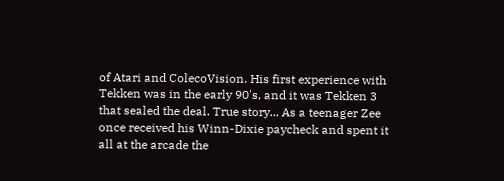of Atari and ColecoVision. His first experience with Tekken was in the early 90's, and it was Tekken 3 that sealed the deal. True story... As a teenager Zee once received his Winn-Dixie paycheck and spent it all at the arcade the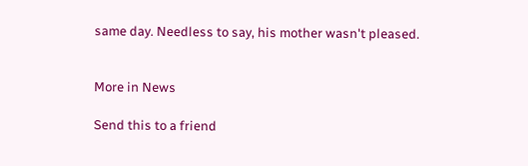same day. Needless to say, his mother wasn't pleased.


More in News

Send this to a friend